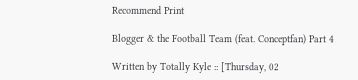Recommend Print

Blogger & the Football Team (feat. Conceptfan) Part 4

Written by Totally Kyle :: [Thursday, 02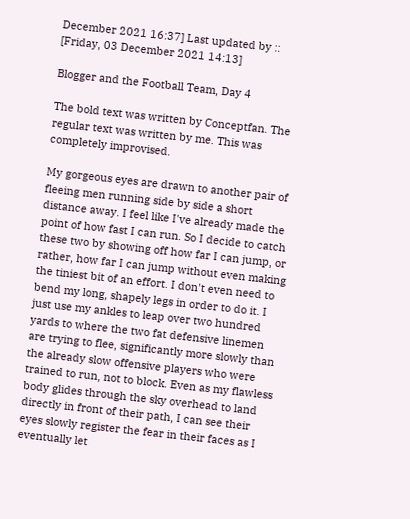December 2021 16:37] Last updated by :: [Friday, 03 December 2021 14:13]

Blogger and the Football Team, Day 4

The bold text was written by Conceptfan. The regular text was written by me. This was completely improvised.

My gorgeous eyes are drawn to another pair of fleeing men running side by side a short distance away. I feel like I've already made the point of how fast I can run. So I decide to catch these two by showing off how far I can jump, or rather, how far I can jump without even making the tiniest bit of an effort. I don't even need to bend my long, shapely legs in order to do it. I just use my ankles to leap over two hundred yards to where the two fat defensive linemen are trying to flee, significantly more slowly than the already slow offensive players who were trained to run, not to block. Even as my flawless body glides through the sky overhead to land directly in front of their path, I can see their eyes slowly register the fear in their faces as I eventually let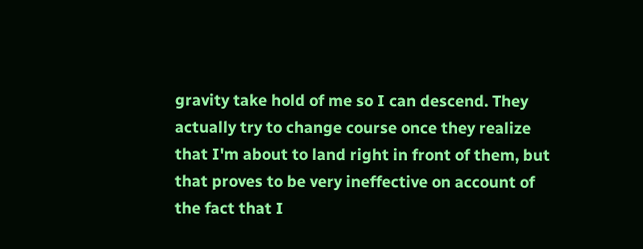gravity take hold of me so I can descend. They actually try to change course once they realize that I'm about to land right in front of them, but that proves to be very ineffective on account of the fact that I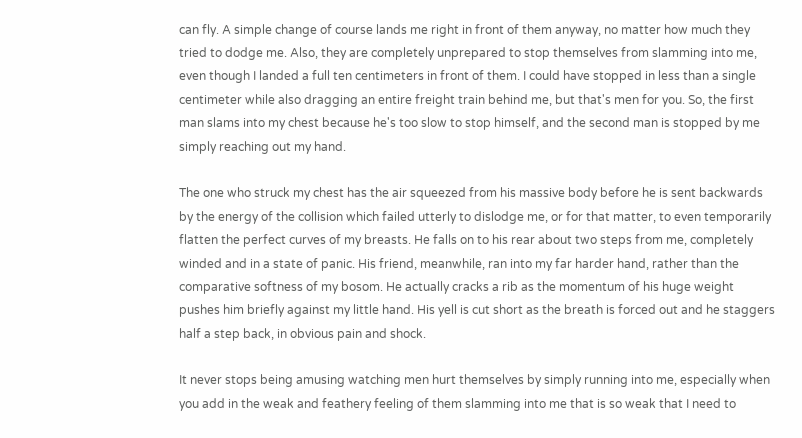can fly. A simple change of course lands me right in front of them anyway, no matter how much they tried to dodge me. Also, they are completely unprepared to stop themselves from slamming into me, even though I landed a full ten centimeters in front of them. I could have stopped in less than a single centimeter while also dragging an entire freight train behind me, but that's men for you. So, the first man slams into my chest because he's too slow to stop himself, and the second man is stopped by me simply reaching out my hand.

The one who struck my chest has the air squeezed from his massive body before he is sent backwards by the energy of the collision which failed utterly to dislodge me, or for that matter, to even temporarily flatten the perfect curves of my breasts. He falls on to his rear about two steps from me, completely winded and in a state of panic. His friend, meanwhile, ran into my far harder hand, rather than the comparative softness of my bosom. He actually cracks a rib as the momentum of his huge weight pushes him briefly against my little hand. His yell is cut short as the breath is forced out and he staggers half a step back, in obvious pain and shock.

It never stops being amusing watching men hurt themselves by simply running into me, especially when you add in the weak and feathery feeling of them slamming into me that is so weak that I need to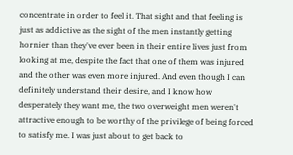concentrate in order to feel it. That sight and that feeling is just as addictive as the sight of the men instantly getting hornier than they've ever been in their entire lives just from looking at me, despite the fact that one of them was injured and the other was even more injured. And even though I can definitely understand their desire, and I know how desperately they want me, the two overweight men weren't attractive enough to be worthy of the privilege of being forced to satisfy me. I was just about to get back to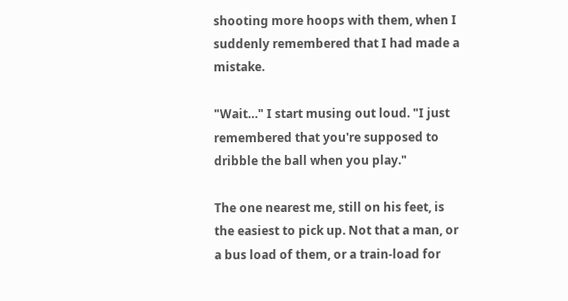shooting more hoops with them, when I suddenly remembered that I had made a mistake.

"Wait…" I start musing out loud. "I just remembered that you're supposed to dribble the ball when you play."

The one nearest me, still on his feet, is the easiest to pick up. Not that a man, or a bus load of them, or a train-load for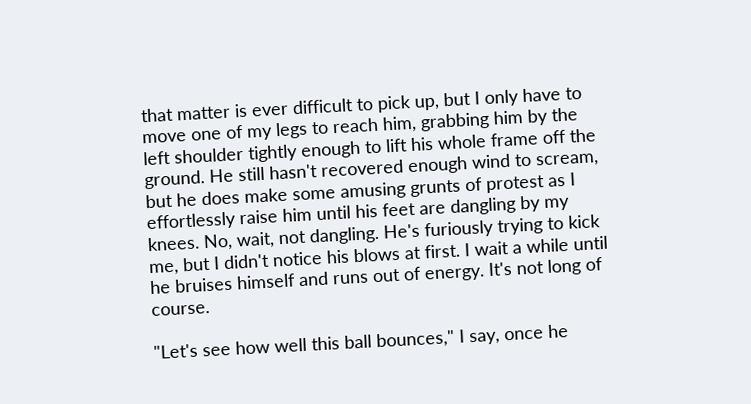that matter is ever difficult to pick up, but I only have to move one of my legs to reach him, grabbing him by the left shoulder tightly enough to lift his whole frame off the ground. He still hasn't recovered enough wind to scream, but he does make some amusing grunts of protest as I effortlessly raise him until his feet are dangling by my knees. No, wait, not dangling. He's furiously trying to kick me, but I didn't notice his blows at first. I wait a while until he bruises himself and runs out of energy. It's not long of course.

"Let's see how well this ball bounces," I say, once he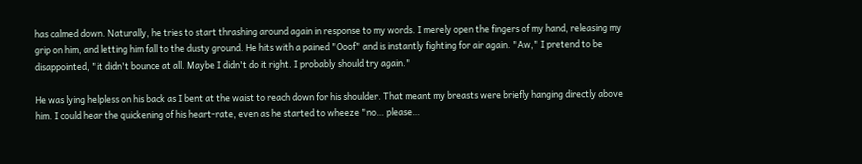has calmed down. Naturally, he tries to start thrashing around again in response to my words. I merely open the fingers of my hand, releasing my grip on him, and letting him fall to the dusty ground. He hits with a pained "Ooof" and is instantly fighting for air again. "Aw," I pretend to be disappointed, "it didn't bounce at all. Maybe I didn't do it right. I probably should try again."

He was lying helpless on his back as I bent at the waist to reach down for his shoulder. That meant my breasts were briefly hanging directly above him. I could hear the quickening of his heart-rate, even as he started to wheeze "no… please…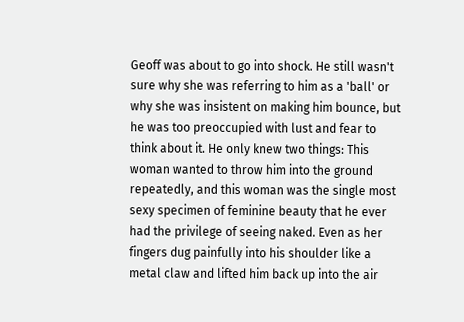Geoff was about to go into shock. He still wasn't sure why she was referring to him as a 'ball' or why she was insistent on making him bounce, but he was too preoccupied with lust and fear to think about it. He only knew two things: This woman wanted to throw him into the ground repeatedly, and this woman was the single most sexy specimen of feminine beauty that he ever had the privilege of seeing naked. Even as her fingers dug painfully into his shoulder like a metal claw and lifted him back up into the air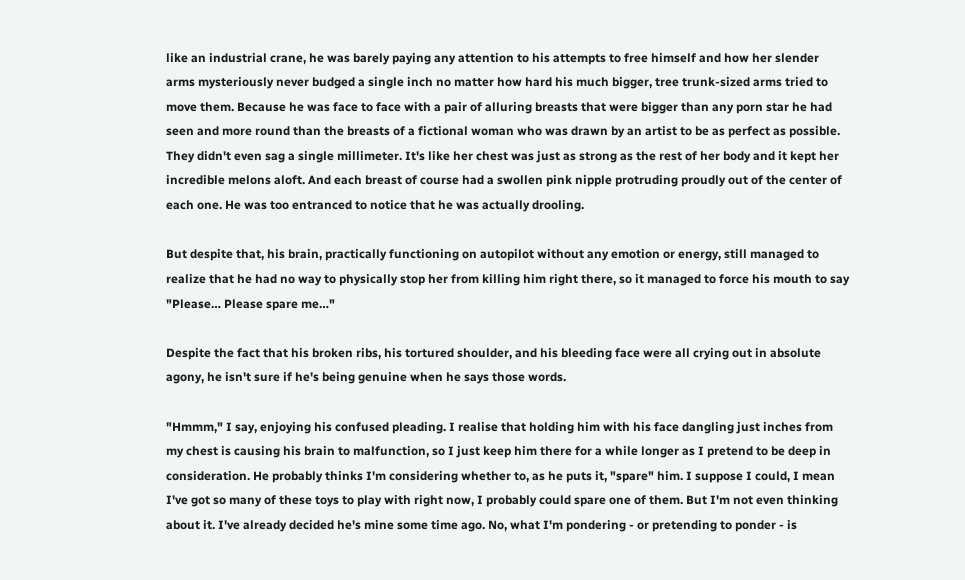like an industrial crane, he was barely paying any attention to his attempts to free himself and how her slender arms mysteriously never budged a single inch no matter how hard his much bigger, tree trunk-sized arms tried to move them. Because he was face to face with a pair of alluring breasts that were bigger than any porn star he had seen and more round than the breasts of a fictional woman who was drawn by an artist to be as perfect as possible. They didn't even sag a single millimeter. It's like her chest was just as strong as the rest of her body and it kept her incredible melons aloft. And each breast of course had a swollen pink nipple protruding proudly out of the center of each one. He was too entranced to notice that he was actually drooling.

But despite that, his brain, practically functioning on autopilot without any emotion or energy, still managed to realize that he had no way to physically stop her from killing him right there, so it managed to force his mouth to say "Please… Please spare me…"

Despite the fact that his broken ribs, his tortured shoulder, and his bleeding face were all crying out in absolute agony, he isn't sure if he's being genuine when he says those words.

"Hmmm," I say, enjoying his confused pleading. I realise that holding him with his face dangling just inches from my chest is causing his brain to malfunction, so I just keep him there for a while longer as I pretend to be deep in consideration. He probably thinks I'm considering whether to, as he puts it, "spare" him. I suppose I could, I mean I've got so many of these toys to play with right now, I probably could spare one of them. But I'm not even thinking about it. I've already decided he's mine some time ago. No, what I'm pondering - or pretending to ponder - is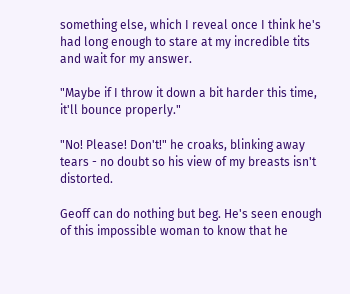something else, which I reveal once I think he's had long enough to stare at my incredible tits and wait for my answer.

"Maybe if I throw it down a bit harder this time, it'll bounce properly."

"No! Please! Don't!" he croaks, blinking away tears - no doubt so his view of my breasts isn't distorted.

Geoff can do nothing but beg. He's seen enough of this impossible woman to know that he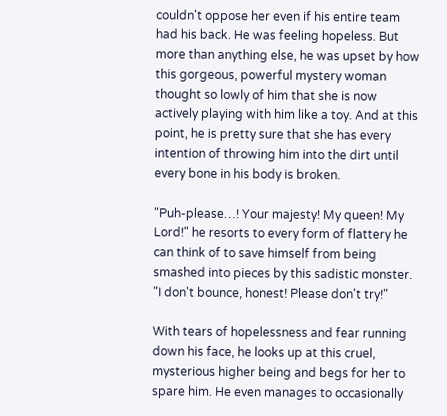couldn't oppose her even if his entire team had his back. He was feeling hopeless. But more than anything else, he was upset by how this gorgeous, powerful mystery woman thought so lowly of him that she is now actively playing with him like a toy. And at this point, he is pretty sure that she has every intention of throwing him into the dirt until every bone in his body is broken.

"Puh-please…! Your majesty! My queen! My Lord!" he resorts to every form of flattery he can think of to save himself from being smashed into pieces by this sadistic monster. "I don't bounce, honest! Please don't try!"

With tears of hopelessness and fear running down his face, he looks up at this cruel, mysterious higher being and begs for her to spare him. He even manages to occasionally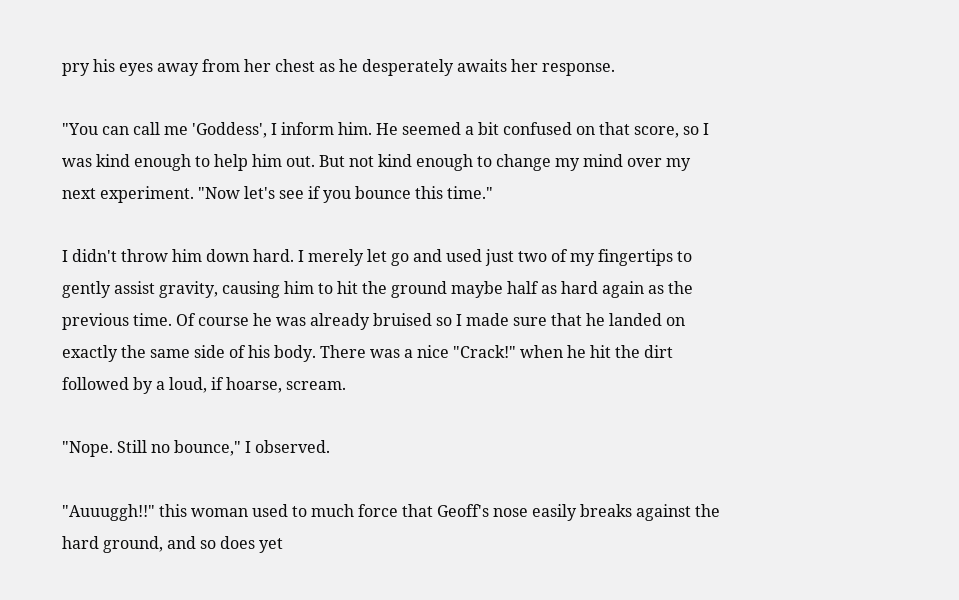pry his eyes away from her chest as he desperately awaits her response.

"You can call me 'Goddess', I inform him. He seemed a bit confused on that score, so I was kind enough to help him out. But not kind enough to change my mind over my next experiment. "Now let's see if you bounce this time."

I didn't throw him down hard. I merely let go and used just two of my fingertips to gently assist gravity, causing him to hit the ground maybe half as hard again as the previous time. Of course he was already bruised so I made sure that he landed on exactly the same side of his body. There was a nice "Crack!" when he hit the dirt followed by a loud, if hoarse, scream.

"Nope. Still no bounce," I observed.

"Auuuggh!!" this woman used to much force that Geoff's nose easily breaks against the hard ground, and so does yet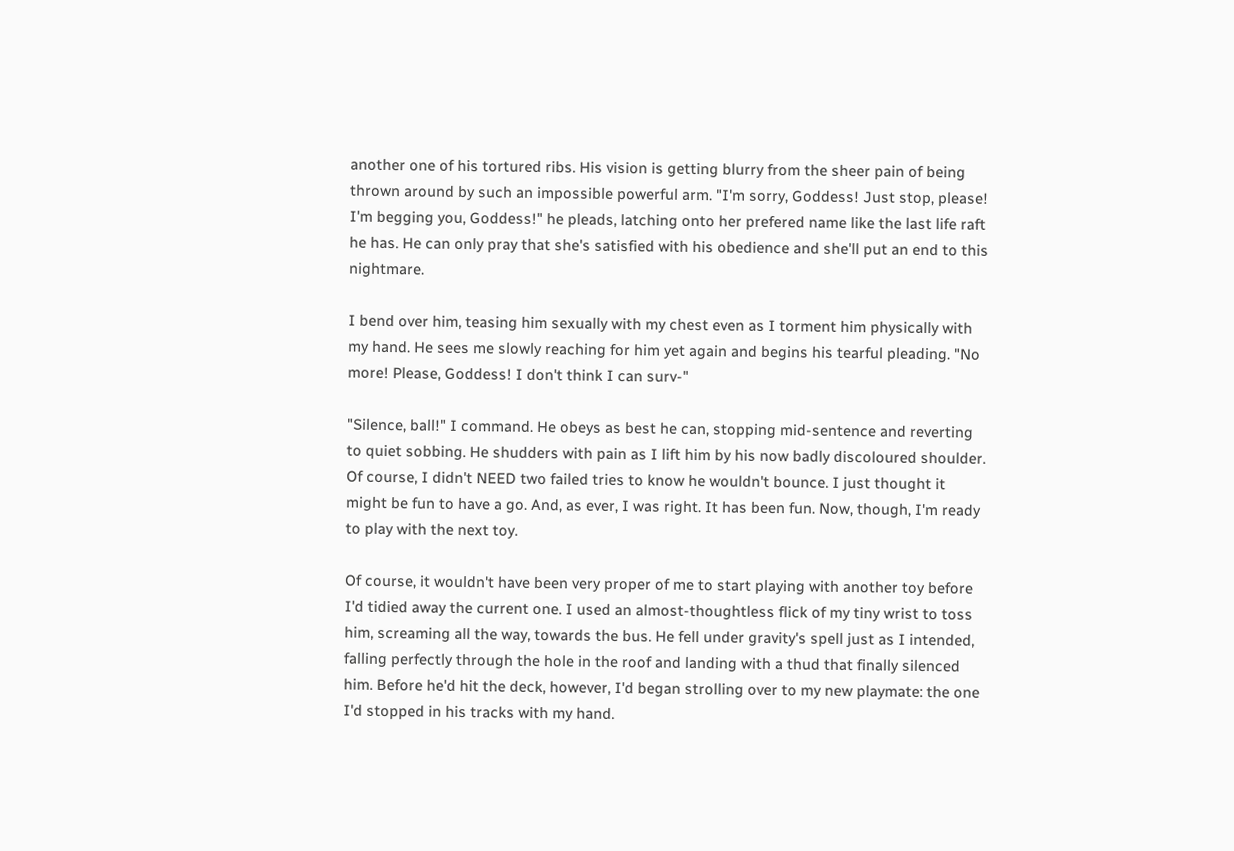another one of his tortured ribs. His vision is getting blurry from the sheer pain of being thrown around by such an impossible powerful arm. "I'm sorry, Goddess! Just stop, please! I'm begging you, Goddess!" he pleads, latching onto her prefered name like the last life raft he has. He can only pray that she's satisfied with his obedience and she'll put an end to this nightmare.

I bend over him, teasing him sexually with my chest even as I torment him physically with my hand. He sees me slowly reaching for him yet again and begins his tearful pleading. "No more! Please, Goddess! I don't think I can surv-"

"Silence, ball!" I command. He obeys as best he can, stopping mid-sentence and reverting to quiet sobbing. He shudders with pain as I lift him by his now badly discoloured shoulder. Of course, I didn't NEED two failed tries to know he wouldn't bounce. I just thought it might be fun to have a go. And, as ever, I was right. It has been fun. Now, though, I'm ready to play with the next toy.

Of course, it wouldn't have been very proper of me to start playing with another toy before I'd tidied away the current one. I used an almost-thoughtless flick of my tiny wrist to toss him, screaming all the way, towards the bus. He fell under gravity's spell just as I intended, falling perfectly through the hole in the roof and landing with a thud that finally silenced him. Before he'd hit the deck, however, I'd began strolling over to my new playmate: the one I'd stopped in his tracks with my hand.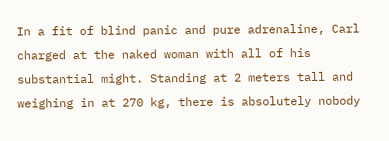In a fit of blind panic and pure adrenaline, Carl charged at the naked woman with all of his substantial might. Standing at 2 meters tall and weighing in at 270 kg, there is absolutely nobody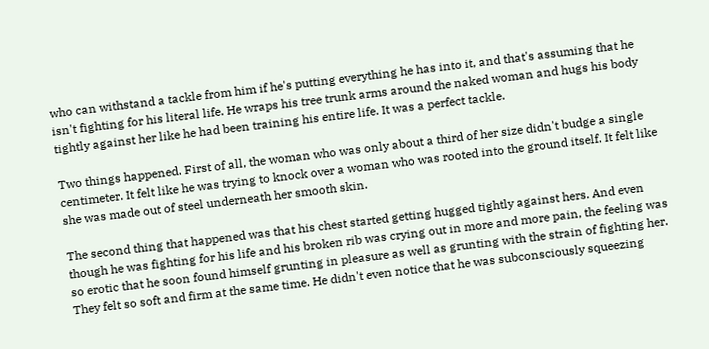who can withstand a tackle from him if he's putting everything he has into it, and that's assuming that he isn't fighting for his literal life. He wraps his tree trunk arms around the naked woman and hugs his body tightly against her like he had been training his entire life. It was a perfect tackle.

Two things happened. First of all, the woman who was only about a third of her size didn't budge a single centimeter. It felt like he was trying to knock over a woman who was rooted into the ground itself. It felt like she was made out of steel underneath her smooth skin.

The second thing that happened was that his chest started getting hugged tightly against hers. And even though he was fighting for his life and his broken rib was crying out in more and more pain, the feeling was so erotic that he soon found himself grunting in pleasure as well as grunting with the strain of fighting her. They felt so soft and firm at the same time. He didn't even notice that he was subconsciously squeezing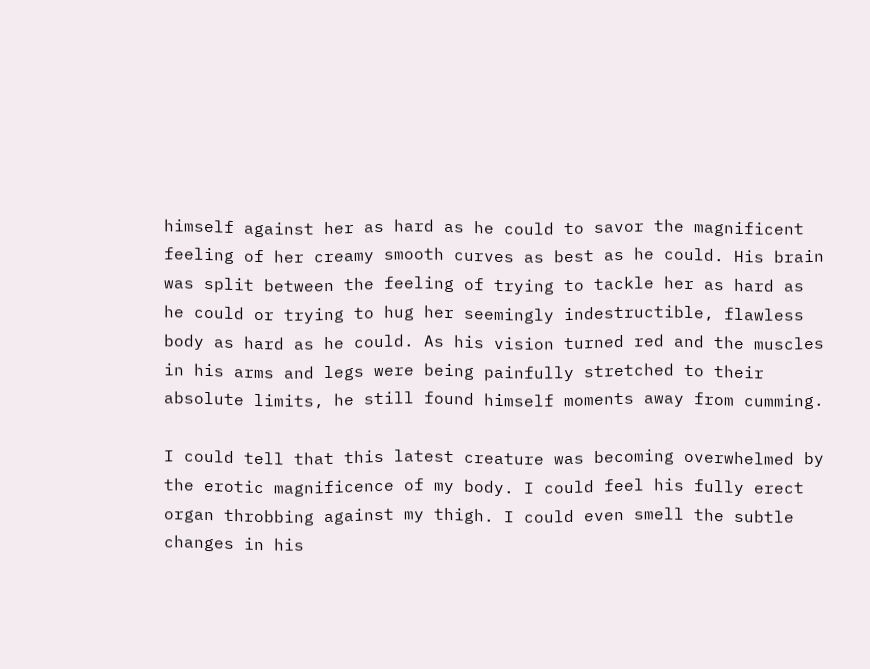himself against her as hard as he could to savor the magnificent feeling of her creamy smooth curves as best as he could. His brain was split between the feeling of trying to tackle her as hard as he could or trying to hug her seemingly indestructible, flawless body as hard as he could. As his vision turned red and the muscles in his arms and legs were being painfully stretched to their absolute limits, he still found himself moments away from cumming.

I could tell that this latest creature was becoming overwhelmed by the erotic magnificence of my body. I could feel his fully erect organ throbbing against my thigh. I could even smell the subtle changes in his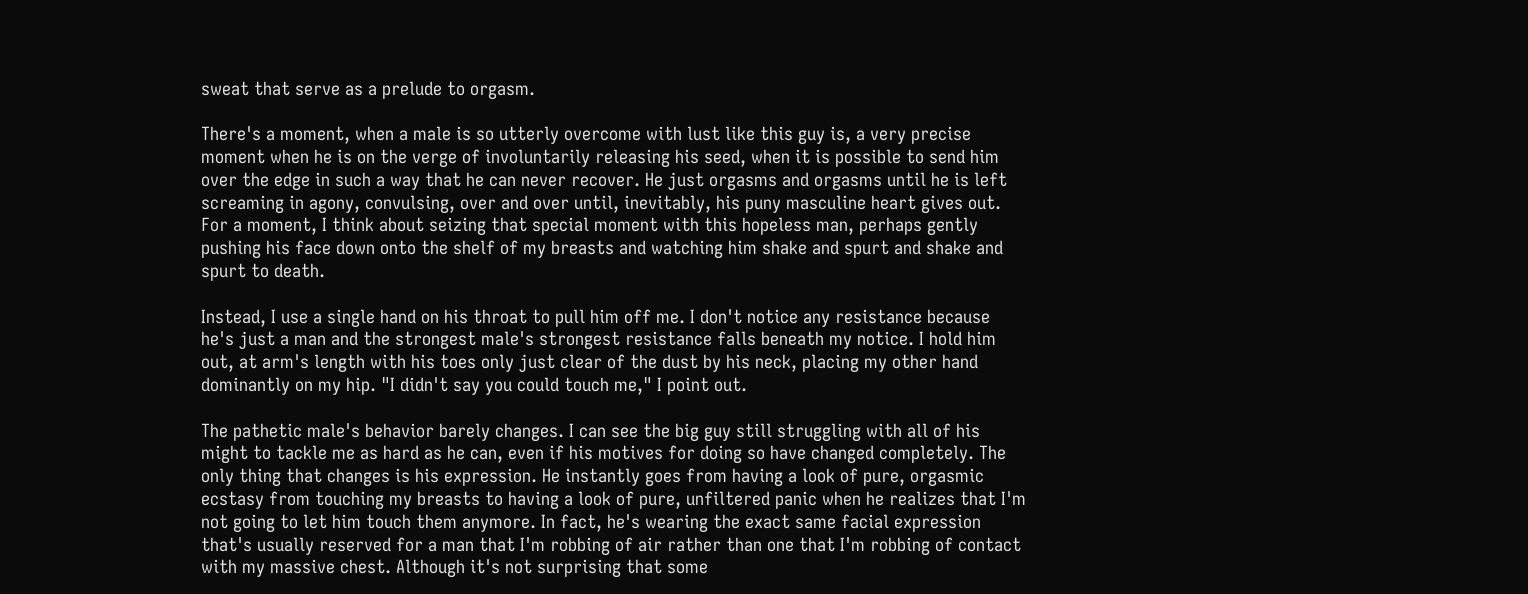sweat that serve as a prelude to orgasm.

There's a moment, when a male is so utterly overcome with lust like this guy is, a very precise moment when he is on the verge of involuntarily releasing his seed, when it is possible to send him over the edge in such a way that he can never recover. He just orgasms and orgasms until he is left screaming in agony, convulsing, over and over until, inevitably, his puny masculine heart gives out. For a moment, I think about seizing that special moment with this hopeless man, perhaps gently pushing his face down onto the shelf of my breasts and watching him shake and spurt and shake and spurt to death.

Instead, I use a single hand on his throat to pull him off me. I don't notice any resistance because he's just a man and the strongest male's strongest resistance falls beneath my notice. I hold him out, at arm's length with his toes only just clear of the dust by his neck, placing my other hand dominantly on my hip. "I didn't say you could touch me," I point out.

The pathetic male's behavior barely changes. I can see the big guy still struggling with all of his might to tackle me as hard as he can, even if his motives for doing so have changed completely. The only thing that changes is his expression. He instantly goes from having a look of pure, orgasmic ecstasy from touching my breasts to having a look of pure, unfiltered panic when he realizes that I'm not going to let him touch them anymore. In fact, he's wearing the exact same facial expression that's usually reserved for a man that I'm robbing of air rather than one that I'm robbing of contact with my massive chest. Although it's not surprising that some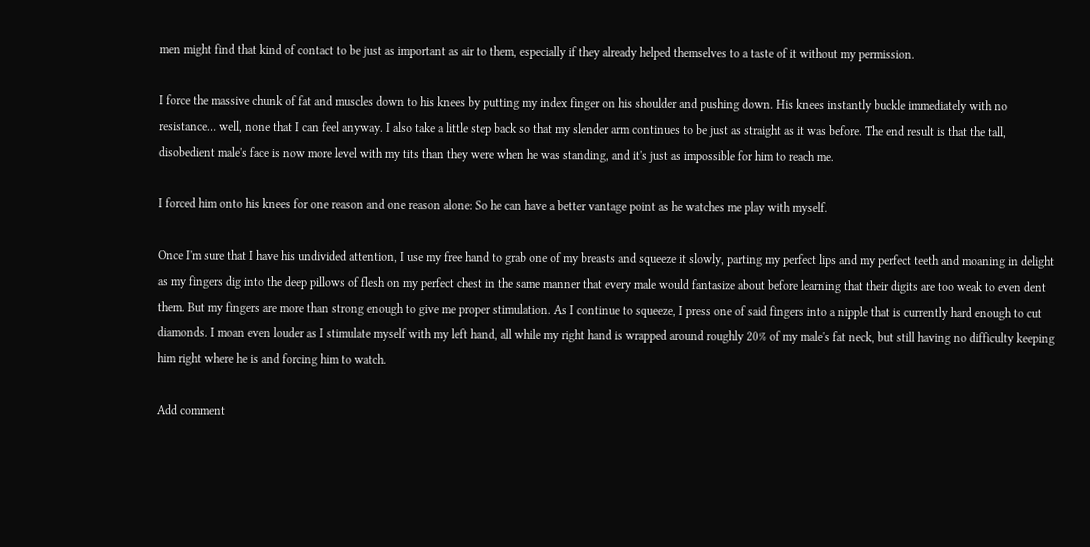men might find that kind of contact to be just as important as air to them, especially if they already helped themselves to a taste of it without my permission.

I force the massive chunk of fat and muscles down to his knees by putting my index finger on his shoulder and pushing down. His knees instantly buckle immediately with no resistance… well, none that I can feel anyway. I also take a little step back so that my slender arm continues to be just as straight as it was before. The end result is that the tall, disobedient male's face is now more level with my tits than they were when he was standing, and it's just as impossible for him to reach me.

I forced him onto his knees for one reason and one reason alone: So he can have a better vantage point as he watches me play with myself.

Once I'm sure that I have his undivided attention, I use my free hand to grab one of my breasts and squeeze it slowly, parting my perfect lips and my perfect teeth and moaning in delight as my fingers dig into the deep pillows of flesh on my perfect chest in the same manner that every male would fantasize about before learning that their digits are too weak to even dent them. But my fingers are more than strong enough to give me proper stimulation. As I continue to squeeze, I press one of said fingers into a nipple that is currently hard enough to cut diamonds. I moan even louder as I stimulate myself with my left hand, all while my right hand is wrapped around roughly 20% of my male's fat neck, but still having no difficulty keeping him right where he is and forcing him to watch.

Add comment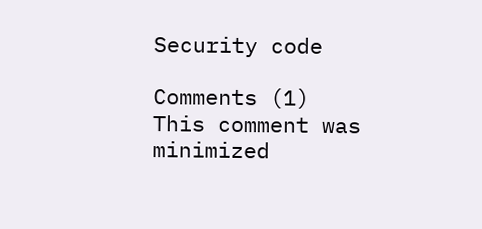Security code

Comments (1)
This comment was minimized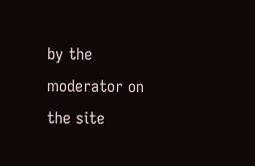by the moderator on the site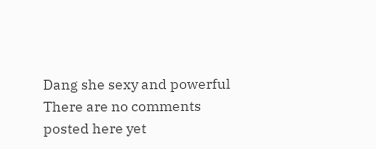Dang she sexy and powerful
There are no comments posted here yet